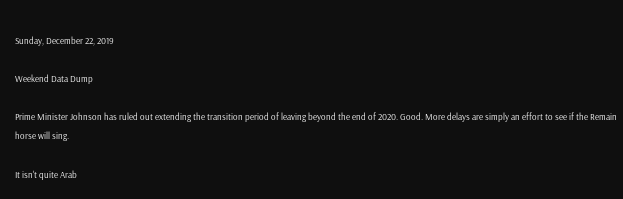Sunday, December 22, 2019

Weekend Data Dump

Prime Minister Johnson has ruled out extending the transition period of leaving beyond the end of 2020. Good. More delays are simply an effort to see if the Remain horse will sing.

It isn't quite Arab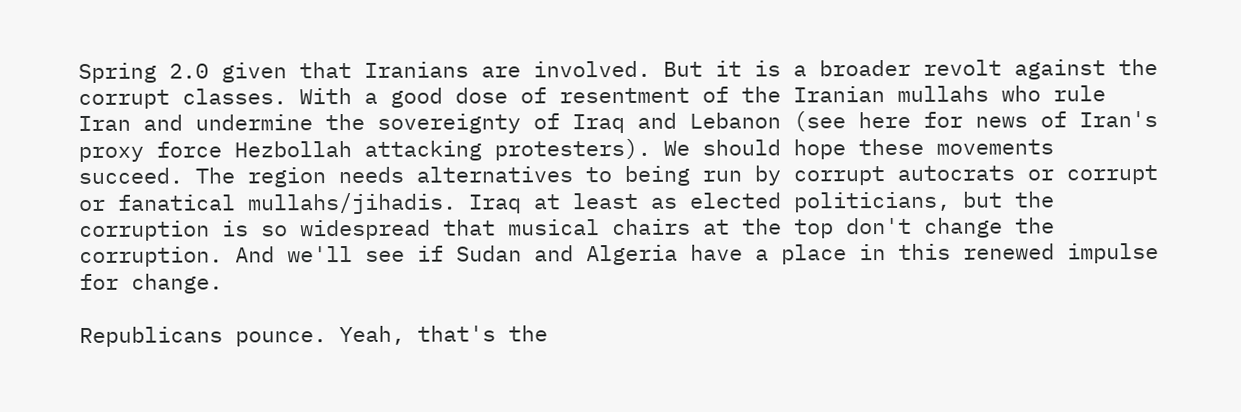Spring 2.0 given that Iranians are involved. But it is a broader revolt against the corrupt classes. With a good dose of resentment of the Iranian mullahs who rule Iran and undermine the sovereignty of Iraq and Lebanon (see here for news of Iran's proxy force Hezbollah attacking protesters). We should hope these movements succeed. The region needs alternatives to being run by corrupt autocrats or corrupt or fanatical mullahs/jihadis. Iraq at least as elected politicians, but the corruption is so widespread that musical chairs at the top don't change the corruption. And we'll see if Sudan and Algeria have a place in this renewed impulse for change.

Republicans pounce. Yeah, that's the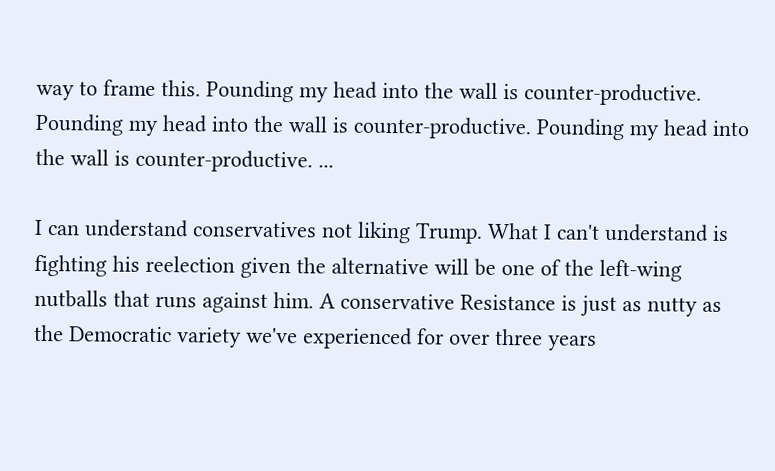way to frame this. Pounding my head into the wall is counter-productive.  Pounding my head into the wall is counter-productive. Pounding my head into the wall is counter-productive. ...

I can understand conservatives not liking Trump. What I can't understand is fighting his reelection given the alternative will be one of the left-wing nutballs that runs against him. A conservative Resistance is just as nutty as the Democratic variety we've experienced for over three years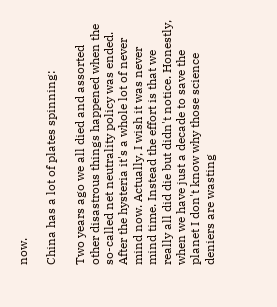now.

China has a lot of plates spinning:

Two years ago we all died and assorted other disastrous things happened when the so-called net neutrality policy was ended. After the hysteria it's a whole lot of never mind now. Actually, I wish it was never mind time. Instead the effort is that we really all did die but didn't notice. Honestly, when we have just a decade to save the planet I don't know why those science deniers are wasting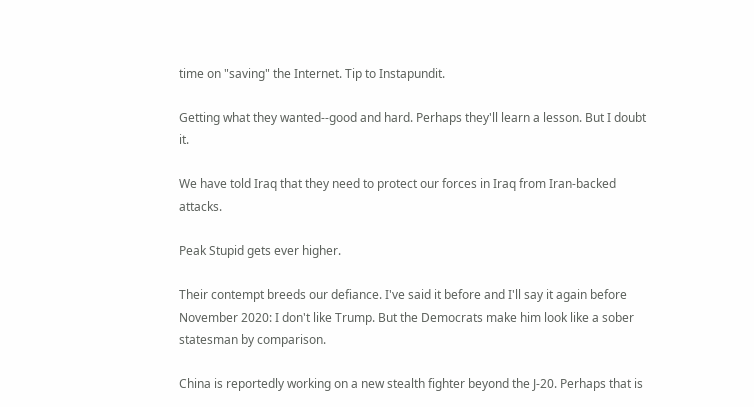time on "saving" the Internet. Tip to Instapundit.

Getting what they wanted--good and hard. Perhaps they'll learn a lesson. But I doubt it.

We have told Iraq that they need to protect our forces in Iraq from Iran-backed attacks.

Peak Stupid gets ever higher.

Their contempt breeds our defiance. I've said it before and I'll say it again before November 2020: I don't like Trump. But the Democrats make him look like a sober statesman by comparison.

China is reportedly working on a new stealth fighter beyond the J-20. Perhaps that is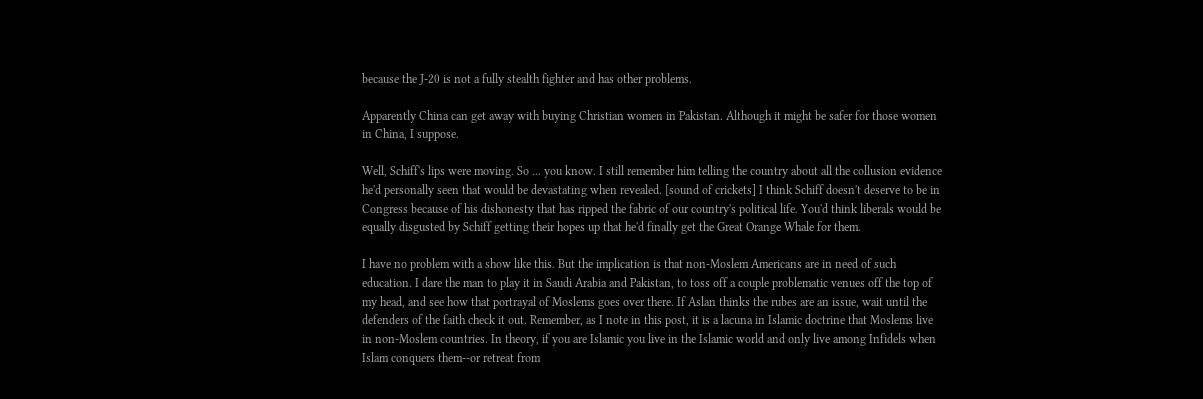because the J-20 is not a fully stealth fighter and has other problems.

Apparently China can get away with buying Christian women in Pakistan. Although it might be safer for those women in China, I suppose.

Well, Schiff's lips were moving. So ... you know. I still remember him telling the country about all the collusion evidence he'd personally seen that would be devastating when revealed. [sound of crickets] I think Schiff doesn't deserve to be in Congress because of his dishonesty that has ripped the fabric of our country's political life. You'd think liberals would be equally disgusted by Schiff getting their hopes up that he'd finally get the Great Orange Whale for them.

I have no problem with a show like this. But the implication is that non-Moslem Americans are in need of such education. I dare the man to play it in Saudi Arabia and Pakistan, to toss off a couple problematic venues off the top of my head, and see how that portrayal of Moslems goes over there. If Aslan thinks the rubes are an issue, wait until the defenders of the faith check it out. Remember, as I note in this post, it is a lacuna in Islamic doctrine that Moslems live in non-Moslem countries. In theory, if you are Islamic you live in the Islamic world and only live among Infidels when Islam conquers them--or retreat from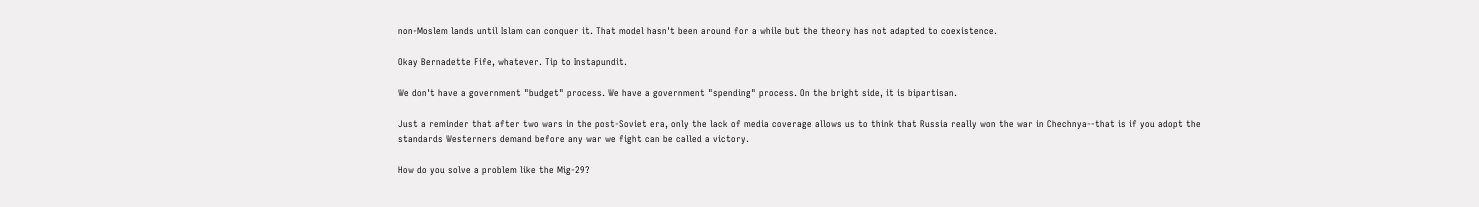non-Moslem lands until Islam can conquer it. That model hasn't been around for a while but the theory has not adapted to coexistence.

Okay Bernadette Fife, whatever. Tip to Instapundit.

We don't have a government "budget" process. We have a government "spending" process. On the bright side, it is bipartisan.

Just a reminder that after two wars in the post-Soviet era, only the lack of media coverage allows us to think that Russia really won the war in Chechnya--that is if you adopt the standards Westerners demand before any war we fight can be called a victory.

How do you solve a problem like the Mig-29?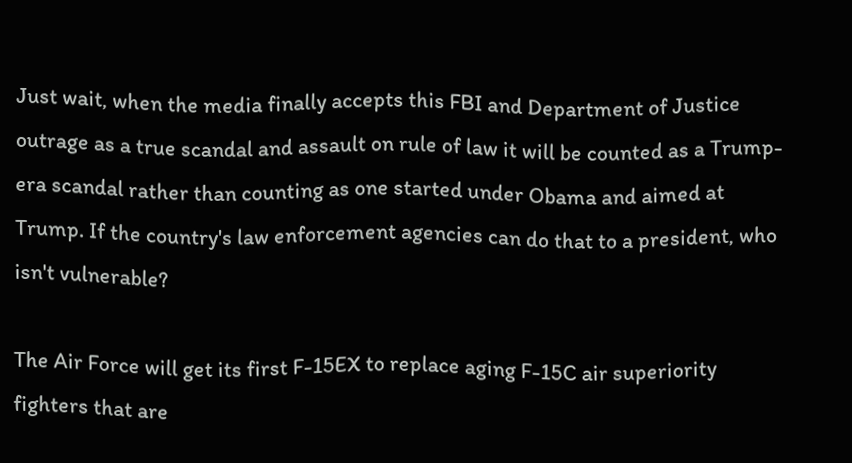Just wait, when the media finally accepts this FBI and Department of Justice outrage as a true scandal and assault on rule of law it will be counted as a Trump-era scandal rather than counting as one started under Obama and aimed at Trump. If the country's law enforcement agencies can do that to a president, who isn't vulnerable?

The Air Force will get its first F-15EX to replace aging F-15C air superiority fighters that are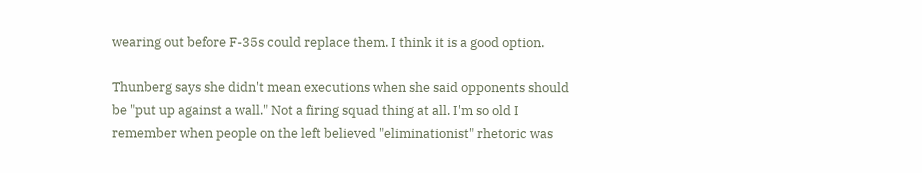wearing out before F-35s could replace them. I think it is a good option.

Thunberg says she didn't mean executions when she said opponents should be "put up against a wall." Not a firing squad thing at all. I'm so old I remember when people on the left believed "eliminationist" rhetoric was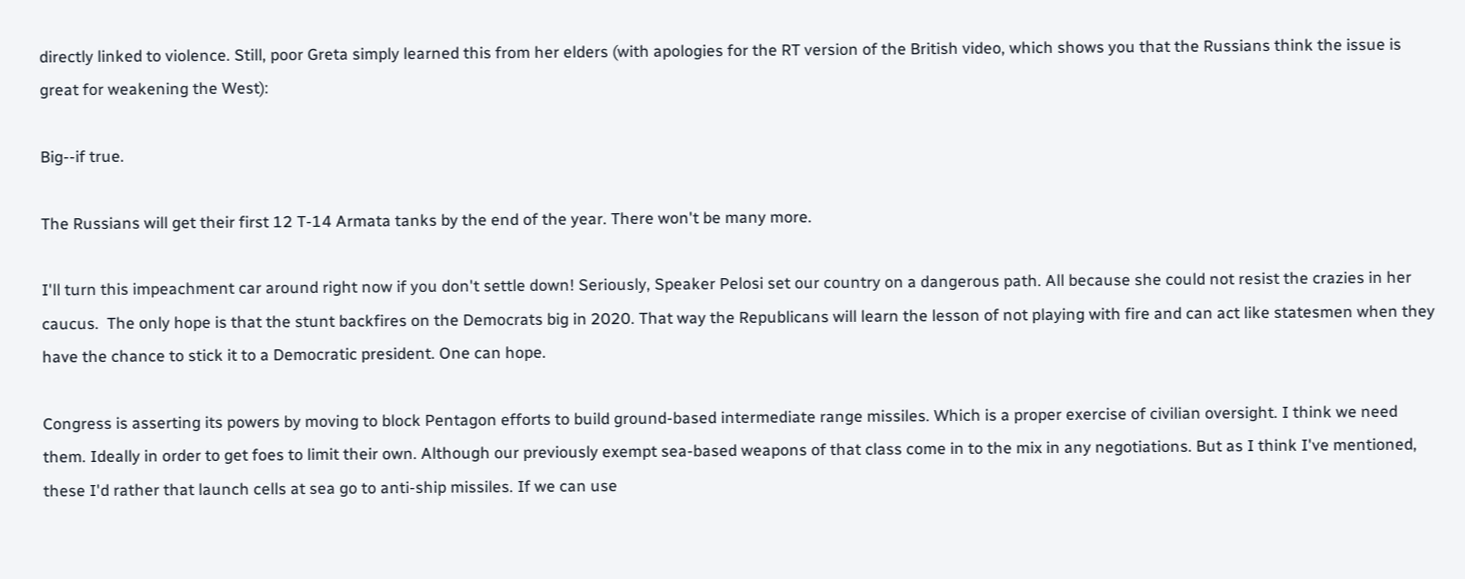directly linked to violence. Still, poor Greta simply learned this from her elders (with apologies for the RT version of the British video, which shows you that the Russians think the issue is great for weakening the West):

Big--if true.

The Russians will get their first 12 T-14 Armata tanks by the end of the year. There won't be many more.

I'll turn this impeachment car around right now if you don't settle down! Seriously, Speaker Pelosi set our country on a dangerous path. All because she could not resist the crazies in her caucus.  The only hope is that the stunt backfires on the Democrats big in 2020. That way the Republicans will learn the lesson of not playing with fire and can act like statesmen when they have the chance to stick it to a Democratic president. One can hope.

Congress is asserting its powers by moving to block Pentagon efforts to build ground-based intermediate range missiles. Which is a proper exercise of civilian oversight. I think we need them. Ideally in order to get foes to limit their own. Although our previously exempt sea-based weapons of that class come in to the mix in any negotiations. But as I think I've mentioned, these I'd rather that launch cells at sea go to anti-ship missiles. If we can use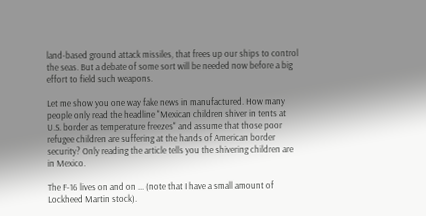land-based ground attack missiles, that frees up our ships to control the seas. But a debate of some sort will be needed now before a big effort to field such weapons.

Let me show you one way fake news in manufactured. How many people only read the headline "Mexican children shiver in tents at U.S. border as temperature freezes" and assume that those poor refugee children are suffering at the hands of American border security? Only reading the article tells you the shivering children are in Mexico.

The F-16 lives on and on ... (note that I have a small amount of Lockheed Martin stock).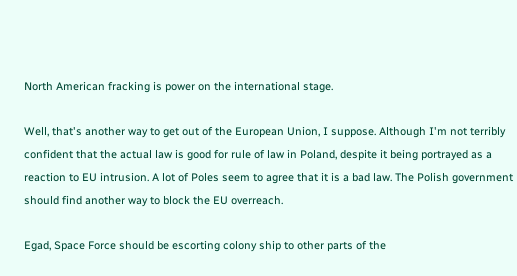North American fracking is power on the international stage.

Well, that's another way to get out of the European Union, I suppose. Although I'm not terribly confident that the actual law is good for rule of law in Poland, despite it being portrayed as a reaction to EU intrusion. A lot of Poles seem to agree that it is a bad law. The Polish government should find another way to block the EU overreach.

Egad, Space Force should be escorting colony ship to other parts of the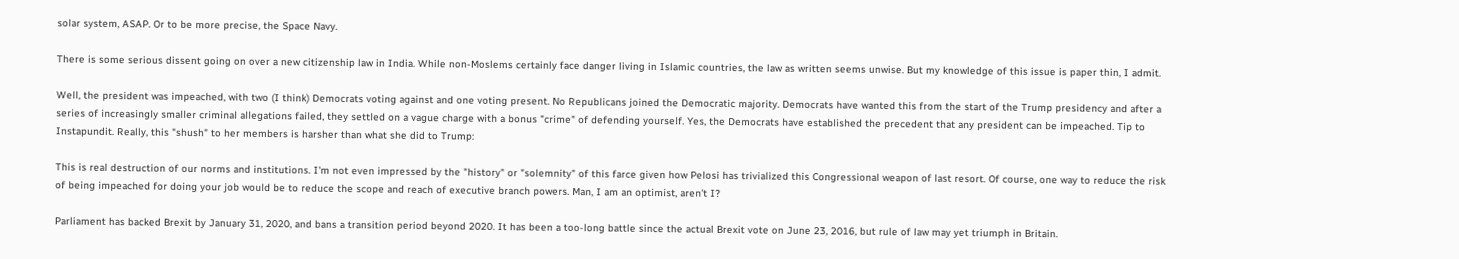solar system, ASAP. Or to be more precise, the Space Navy.

There is some serious dissent going on over a new citizenship law in India. While non-Moslems certainly face danger living in Islamic countries, the law as written seems unwise. But my knowledge of this issue is paper thin, I admit.

Well, the president was impeached, with two (I think) Democrats voting against and one voting present. No Republicans joined the Democratic majority. Democrats have wanted this from the start of the Trump presidency and after a series of increasingly smaller criminal allegations failed, they settled on a vague charge with a bonus "crime" of defending yourself. Yes, the Democrats have established the precedent that any president can be impeached. Tip to Instapundit. Really, this "shush" to her members is harsher than what she did to Trump:

This is real destruction of our norms and institutions. I'm not even impressed by the "history" or "solemnity" of this farce given how Pelosi has trivialized this Congressional weapon of last resort. Of course, one way to reduce the risk of being impeached for doing your job would be to reduce the scope and reach of executive branch powers. Man, I am an optimist, aren't I?

Parliament has backed Brexit by January 31, 2020, and bans a transition period beyond 2020. It has been a too-long battle since the actual Brexit vote on June 23, 2016, but rule of law may yet triumph in Britain.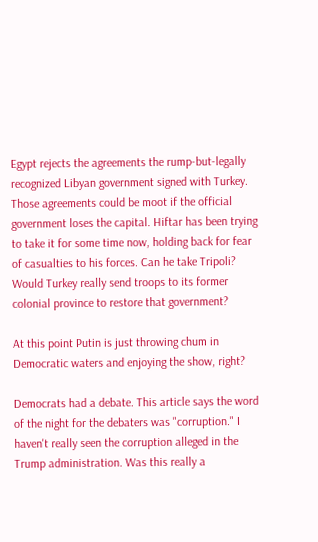Egypt rejects the agreements the rump-but-legally recognized Libyan government signed with Turkey. Those agreements could be moot if the official government loses the capital. Hiftar has been trying to take it for some time now, holding back for fear of casualties to his forces. Can he take Tripoli? Would Turkey really send troops to its former colonial province to restore that government?

At this point Putin is just throwing chum in Democratic waters and enjoying the show, right?

Democrats had a debate. This article says the word of the night for the debaters was "corruption." I haven't really seen the corruption alleged in the Trump administration. Was this really a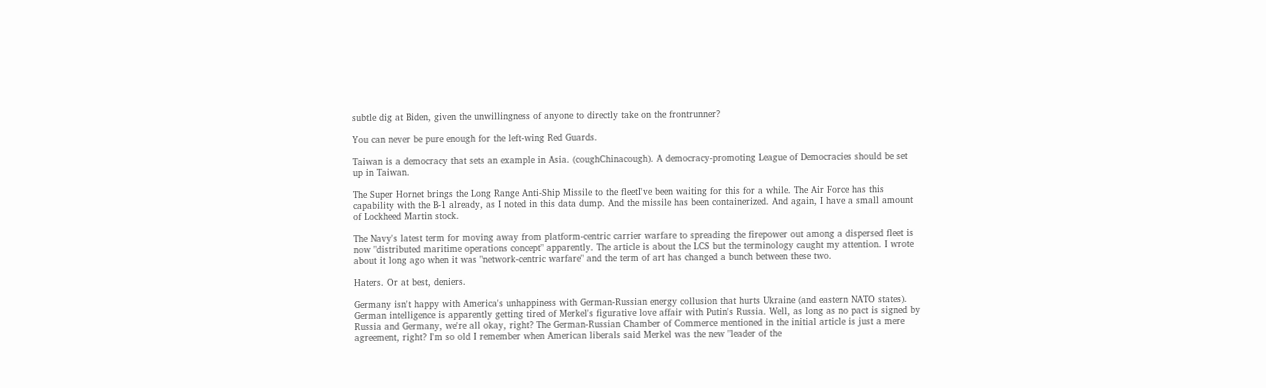subtle dig at Biden, given the unwillingness of anyone to directly take on the frontrunner?

You can never be pure enough for the left-wing Red Guards.

Taiwan is a democracy that sets an example in Asia. (coughChinacough). A democracy-promoting League of Democracies should be set up in Taiwan.

The Super Hornet brings the Long Range Anti-Ship Missile to the fleetI've been waiting for this for a while. The Air Force has this capability with the B-1 already, as I noted in this data dump. And the missile has been containerized. And again, I have a small amount of Lockheed Martin stock.

The Navy's latest term for moving away from platform-centric carrier warfare to spreading the firepower out among a dispersed fleet is now "distributed maritime operations concept" apparently. The article is about the LCS but the terminology caught my attention. I wrote about it long ago when it was "network-centric warfare" and the term of art has changed a bunch between these two.

Haters. Or at best, deniers.

Germany isn't happy with America's unhappiness with German-Russian energy collusion that hurts Ukraine (and eastern NATO states). German intelligence is apparently getting tired of Merkel's figurative love affair with Putin's Russia. Well, as long as no pact is signed by Russia and Germany, we're all okay, right? The German-Russian Chamber of Commerce mentioned in the initial article is just a mere agreement, right? I'm so old I remember when American liberals said Merkel was the new "leader of the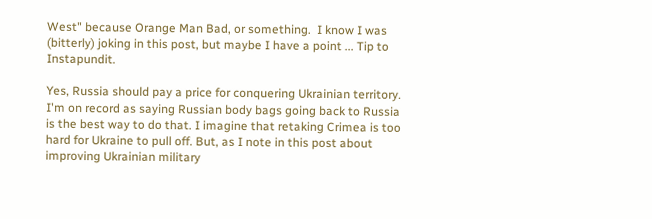West" because Orange Man Bad, or something.  I know I was (bitterly) joking in this post, but maybe I have a point ... Tip to Instapundit.

Yes, Russia should pay a price for conquering Ukrainian territory. I'm on record as saying Russian body bags going back to Russia is the best way to do that. I imagine that retaking Crimea is too hard for Ukraine to pull off. But, as I note in this post about improving Ukrainian military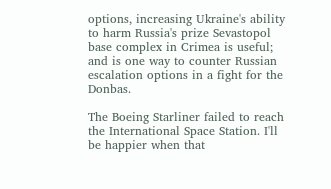options, increasing Ukraine's ability to harm Russia's prize Sevastopol base complex in Crimea is useful; and is one way to counter Russian escalation options in a fight for the Donbas.

The Boeing Starliner failed to reach the International Space Station. I'll be happier when that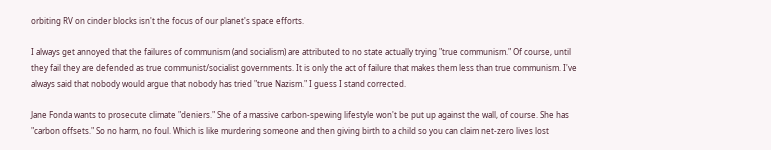orbiting RV on cinder blocks isn't the focus of our planet's space efforts.

I always get annoyed that the failures of communism (and socialism) are attributed to no state actually trying "true communism." Of course, until they fail they are defended as true communist/socialist governments. It is only the act of failure that makes them less than true communism. I've always said that nobody would argue that nobody has tried "true Nazism." I guess I stand corrected.

Jane Fonda wants to prosecute climate "deniers." She of a massive carbon-spewing lifestyle won't be put up against the wall, of course. She has "carbon offsets." So no harm, no foul. Which is like murdering someone and then giving birth to a child so you can claim net-zero lives lost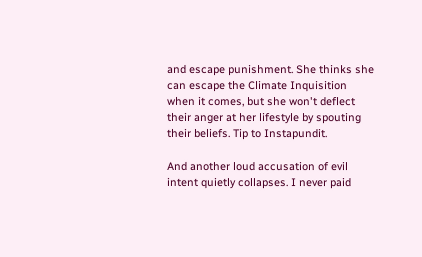and escape punishment. She thinks she can escape the Climate Inquisition when it comes, but she won't deflect their anger at her lifestyle by spouting their beliefs. Tip to Instapundit.

And another loud accusation of evil intent quietly collapses. I never paid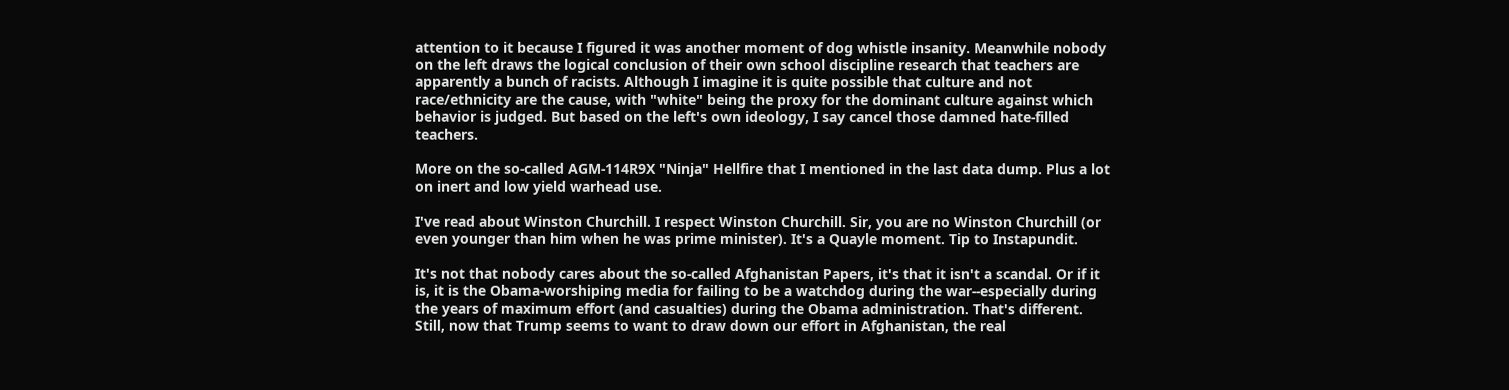attention to it because I figured it was another moment of dog whistle insanity. Meanwhile nobody on the left draws the logical conclusion of their own school discipline research that teachers are apparently a bunch of racists. Although I imagine it is quite possible that culture and not race/ethnicity are the cause, with "white" being the proxy for the dominant culture against which behavior is judged. But based on the left's own ideology, I say cancel those damned hate-filled teachers.

More on the so-called AGM-114R9X "Ninja" Hellfire that I mentioned in the last data dump. Plus a lot on inert and low yield warhead use.

I've read about Winston Churchill. I respect Winston Churchill. Sir, you are no Winston Churchill (or even younger than him when he was prime minister). It's a Quayle moment. Tip to Instapundit.

It's not that nobody cares about the so-called Afghanistan Papers, it's that it isn't a scandal. Or if it is, it is the Obama-worshiping media for failing to be a watchdog during the war--especially during the years of maximum effort (and casualties) during the Obama administration. That's different. Still, now that Trump seems to want to draw down our effort in Afghanistan, the real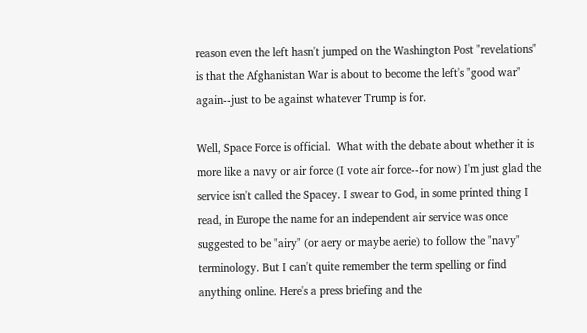reason even the left hasn't jumped on the Washington Post "revelations" is that the Afghanistan War is about to become the left's "good war" again--just to be against whatever Trump is for.

Well, Space Force is official.  What with the debate about whether it is more like a navy or air force (I vote air force--for now) I'm just glad the service isn't called the Spacey. I swear to God, in some printed thing I read, in Europe the name for an independent air service was once suggested to be "airy" (or aery or maybe aerie) to follow the "navy" terminology. But I can't quite remember the term spelling or find anything online. Here's a press briefing and the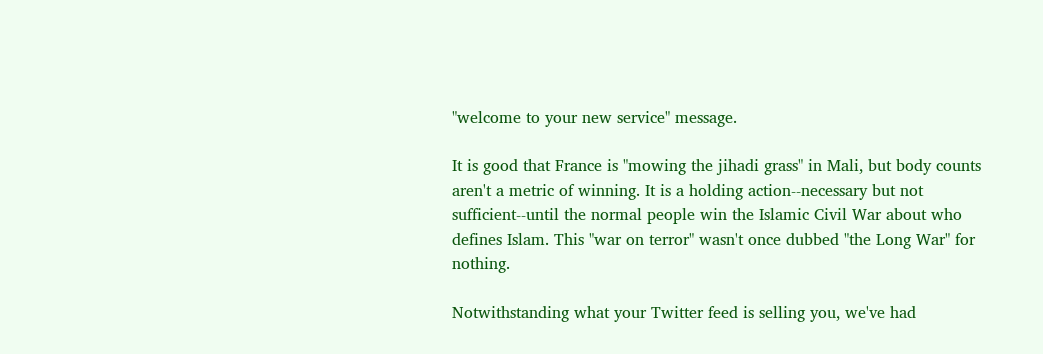"welcome to your new service" message.

It is good that France is "mowing the jihadi grass" in Mali, but body counts aren't a metric of winning. It is a holding action--necessary but not sufficient--until the normal people win the Islamic Civil War about who defines Islam. This "war on terror" wasn't once dubbed "the Long War" for nothing.

Notwithstanding what your Twitter feed is selling you, we've had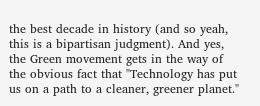the best decade in history (and so yeah, this is a bipartisan judgment). And yes, the Green movement gets in the way of the obvious fact that "Technology has put us on a path to a cleaner, greener planet."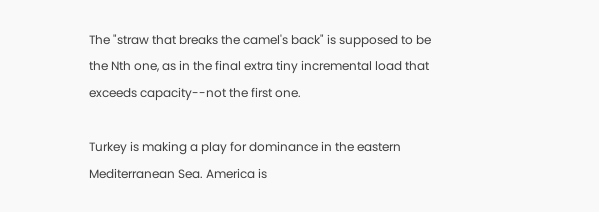The "straw that breaks the camel's back" is supposed to be the Nth one, as in the final extra tiny incremental load that exceeds capacity--not the first one.

Turkey is making a play for dominance in the eastern Mediterranean Sea. America is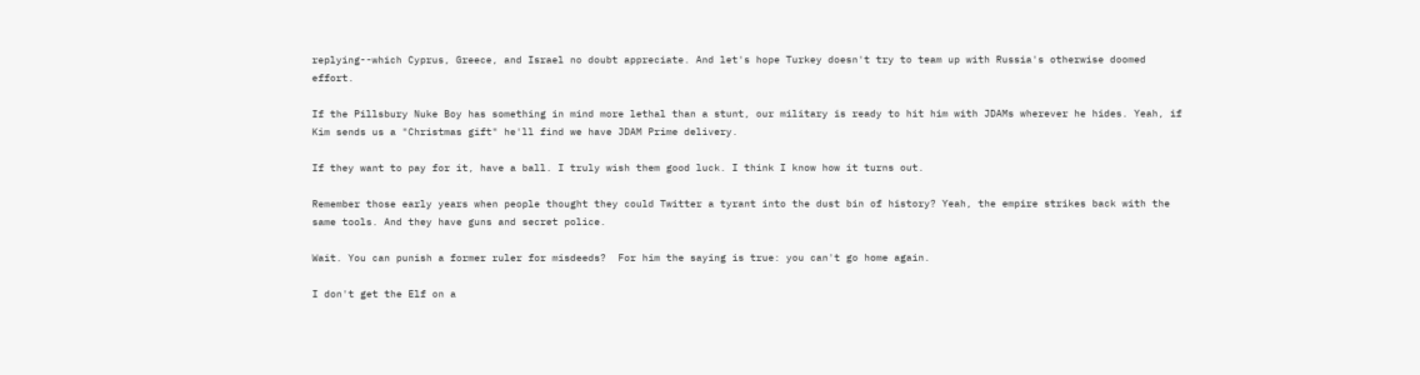replying--which Cyprus, Greece, and Israel no doubt appreciate. And let's hope Turkey doesn't try to team up with Russia's otherwise doomed effort.

If the Pillsbury Nuke Boy has something in mind more lethal than a stunt, our military is ready to hit him with JDAMs wherever he hides. Yeah, if Kim sends us a "Christmas gift" he'll find we have JDAM Prime delivery.

If they want to pay for it, have a ball. I truly wish them good luck. I think I know how it turns out.

Remember those early years when people thought they could Twitter a tyrant into the dust bin of history? Yeah, the empire strikes back with the same tools. And they have guns and secret police.

Wait. You can punish a former ruler for misdeeds?  For him the saying is true: you can't go home again.

I don't get the Elf on a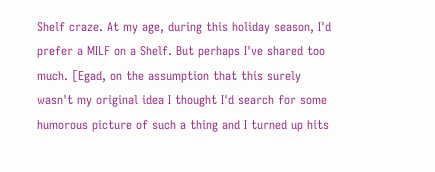Shelf craze. At my age, during this holiday season, I'd prefer a MILF on a Shelf. But perhaps I've shared too much. [Egad, on the assumption that this surely wasn't my original idea I thought I'd search for some humorous picture of such a thing and I turned up hits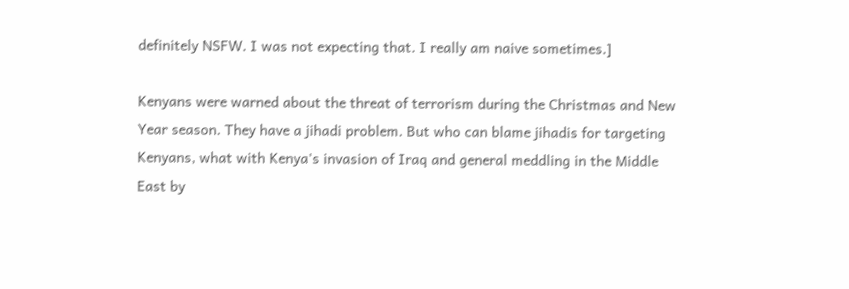definitely NSFW. I was not expecting that. I really am naive sometimes.]

Kenyans were warned about the threat of terrorism during the Christmas and New Year season. They have a jihadi problem. But who can blame jihadis for targeting Kenyans, what with Kenya's invasion of Iraq and general meddling in the Middle East by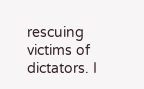rescuing victims of dictators. I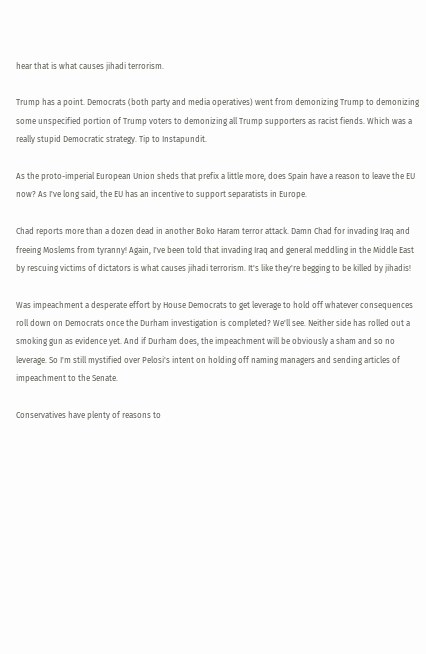hear that is what causes jihadi terrorism.

Trump has a point. Democrats (both party and media operatives) went from demonizing Trump to demonizing some unspecified portion of Trump voters to demonizing all Trump supporters as racist fiends. Which was a really stupid Democratic strategy. Tip to Instapundit.

As the proto-imperial European Union sheds that prefix a little more, does Spain have a reason to leave the EU now? As I've long said, the EU has an incentive to support separatists in Europe.

Chad reports more than a dozen dead in another Boko Haram terror attack. Damn Chad for invading Iraq and freeing Moslems from tyranny! Again, I've been told that invading Iraq and general meddling in the Middle East by rescuing victims of dictators is what causes jihadi terrorism. It's like they're begging to be killed by jihadis!

Was impeachment a desperate effort by House Democrats to get leverage to hold off whatever consequences roll down on Democrats once the Durham investigation is completed? We'll see. Neither side has rolled out a smoking gun as evidence yet. And if Durham does, the impeachment will be obviously a sham and so no leverage. So I'm still mystified over Pelosi's intent on holding off naming managers and sending articles of impeachment to the Senate.

Conservatives have plenty of reasons to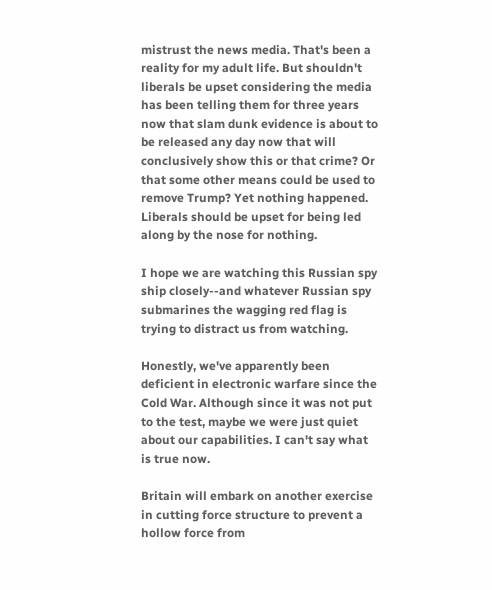mistrust the news media. That's been a reality for my adult life. But shouldn't liberals be upset considering the media has been telling them for three years now that slam dunk evidence is about to be released any day now that will conclusively show this or that crime? Or that some other means could be used to remove Trump? Yet nothing happened. Liberals should be upset for being led along by the nose for nothing.

I hope we are watching this Russian spy ship closely--and whatever Russian spy submarines the wagging red flag is trying to distract us from watching.

Honestly, we've apparently been deficient in electronic warfare since the Cold War. Although since it was not put to the test, maybe we were just quiet about our capabilities. I can't say what is true now.

Britain will embark on another exercise in cutting force structure to prevent a hollow force from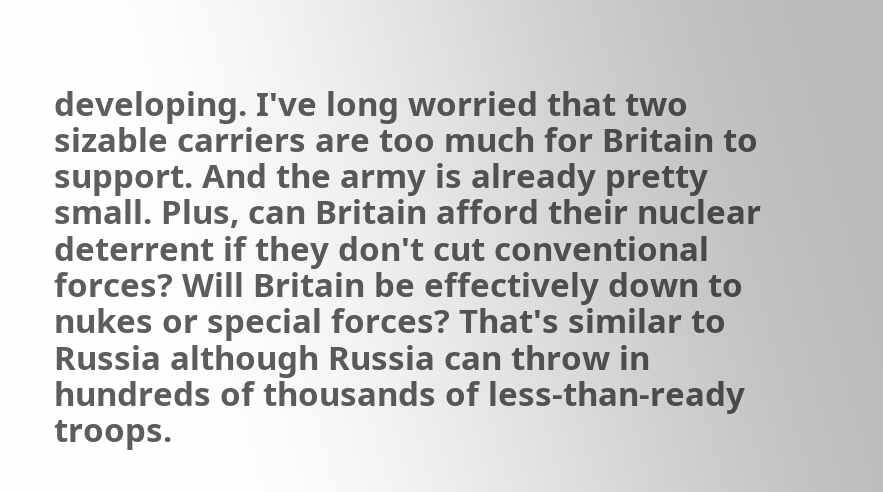developing. I've long worried that two sizable carriers are too much for Britain to support. And the army is already pretty small. Plus, can Britain afford their nuclear deterrent if they don't cut conventional forces? Will Britain be effectively down to nukes or special forces? That's similar to Russia although Russia can throw in hundreds of thousands of less-than-ready troops.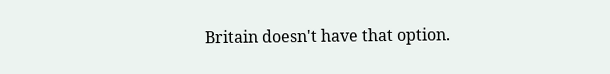Britain doesn't have that option.